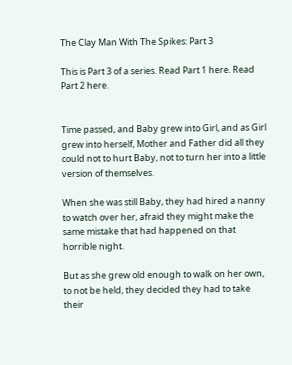The Clay Man With The Spikes: Part 3

This is Part 3 of a series. Read Part 1 here. Read Part 2 here.


Time passed, and Baby grew into Girl, and as Girl grew into herself, Mother and Father did all they could not to hurt Baby, not to turn her into a little version of themselves.

When she was still Baby, they had hired a nanny to watch over her, afraid they might make the same mistake that had happened on that horrible night.

But as she grew old enough to walk on her own, to not be held, they decided they had to take their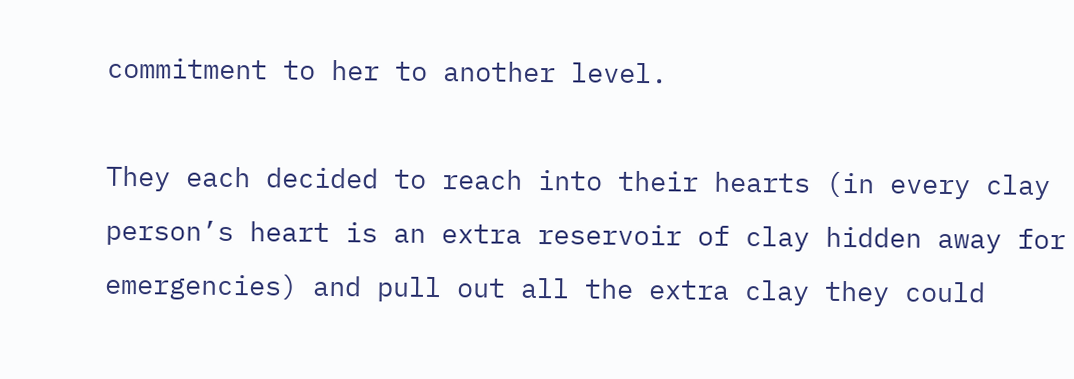commitment to her to another level.

They each decided to reach into their hearts (in every clay person’s heart is an extra reservoir of clay hidden away for emergencies) and pull out all the extra clay they could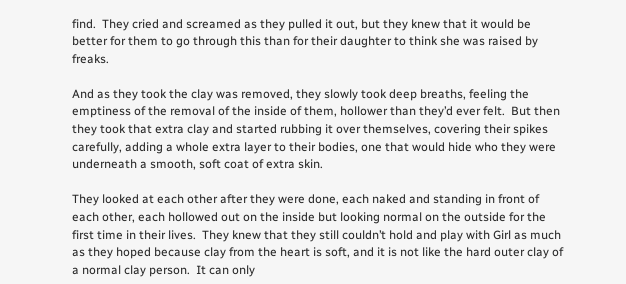find.  They cried and screamed as they pulled it out, but they knew that it would be better for them to go through this than for their daughter to think she was raised by freaks.

And as they took the clay was removed, they slowly took deep breaths, feeling the emptiness of the removal of the inside of them, hollower than they’d ever felt.  But then they took that extra clay and started rubbing it over themselves, covering their spikes carefully, adding a whole extra layer to their bodies, one that would hide who they were underneath a smooth, soft coat of extra skin.

They looked at each other after they were done, each naked and standing in front of each other, each hollowed out on the inside but looking normal on the outside for the first time in their lives.  They knew that they still couldn’t hold and play with Girl as much as they hoped because clay from the heart is soft, and it is not like the hard outer clay of a normal clay person.  It can only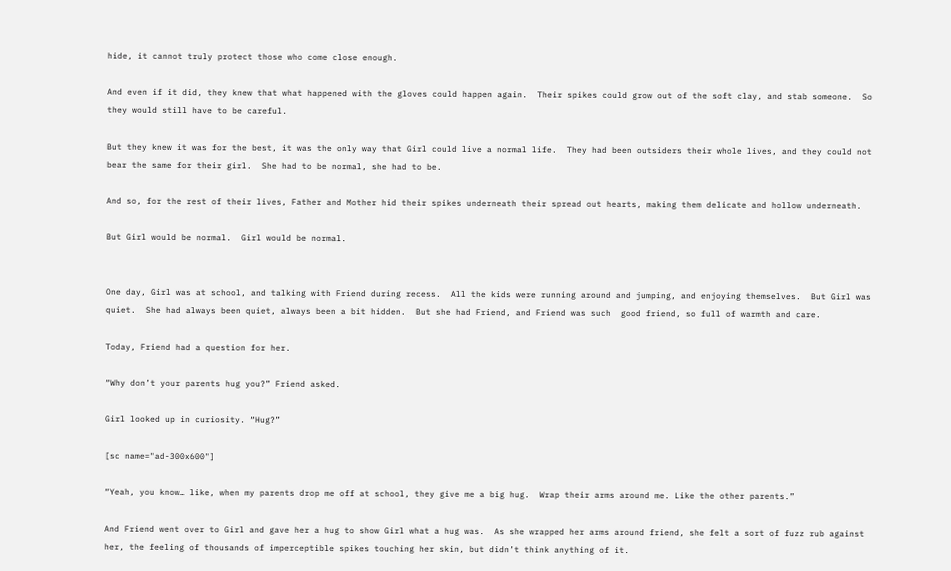hide, it cannot truly protect those who come close enough.

And even if it did, they knew that what happened with the gloves could happen again.  Their spikes could grow out of the soft clay, and stab someone.  So they would still have to be careful.

But they knew it was for the best, it was the only way that Girl could live a normal life.  They had been outsiders their whole lives, and they could not bear the same for their girl.  She had to be normal, she had to be.

And so, for the rest of their lives, Father and Mother hid their spikes underneath their spread out hearts, making them delicate and hollow underneath.

But Girl would be normal.  Girl would be normal.


One day, Girl was at school, and talking with Friend during recess.  All the kids were running around and jumping, and enjoying themselves.  But Girl was quiet.  She had always been quiet, always been a bit hidden.  But she had Friend, and Friend was such  good friend, so full of warmth and care.

Today, Friend had a question for her.

“Why don’t your parents hug you?” Friend asked.

Girl looked up in curiosity. “Hug?”

[sc name="ad-300x600"]

“Yeah, you know… like, when my parents drop me off at school, they give me a big hug.  Wrap their arms around me. Like the other parents.”

And Friend went over to Girl and gave her a hug to show Girl what a hug was.  As she wrapped her arms around friend, she felt a sort of fuzz rub against her, the feeling of thousands of imperceptible spikes touching her skin, but didn’t think anything of it.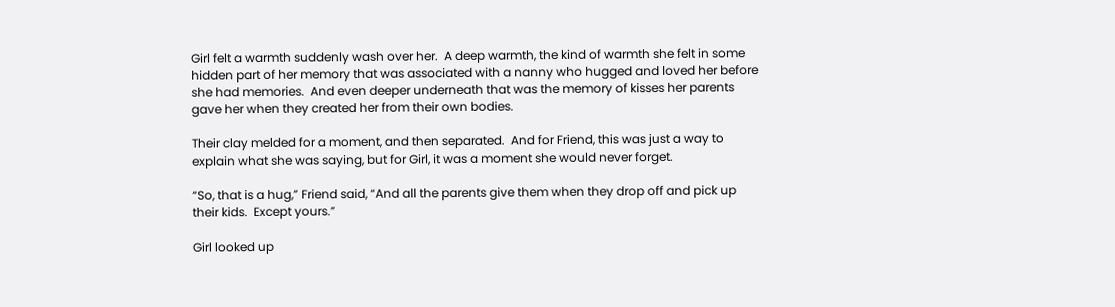Girl felt a warmth suddenly wash over her.  A deep warmth, the kind of warmth she felt in some hidden part of her memory that was associated with a nanny who hugged and loved her before she had memories.  And even deeper underneath that was the memory of kisses her parents gave her when they created her from their own bodies.

Their clay melded for a moment, and then separated.  And for Friend, this was just a way to explain what she was saying, but for Girl, it was a moment she would never forget.

“So, that is a hug,” Friend said, “And all the parents give them when they drop off and pick up their kids.  Except yours.”

Girl looked up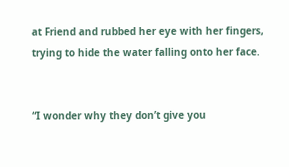at Friend and rubbed her eye with her fingers, trying to hide the water falling onto her face.


“I wonder why they don’t give you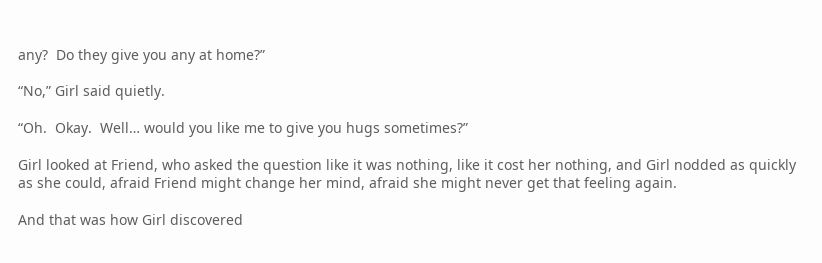any?  Do they give you any at home?”

“No,” Girl said quietly.

“Oh.  Okay.  Well… would you like me to give you hugs sometimes?”

Girl looked at Friend, who asked the question like it was nothing, like it cost her nothing, and Girl nodded as quickly as she could, afraid Friend might change her mind, afraid she might never get that feeling again.

And that was how Girl discovered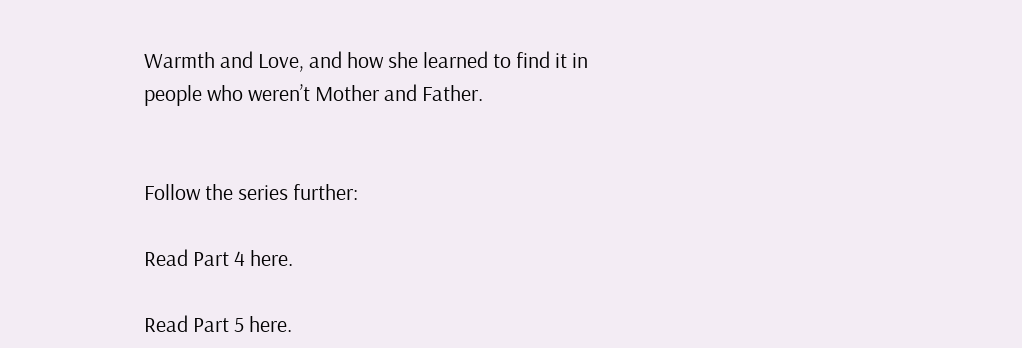Warmth and Love, and how she learned to find it in people who weren’t Mother and Father.


Follow the series further:

Read Part 4 here.

Read Part 5 here.